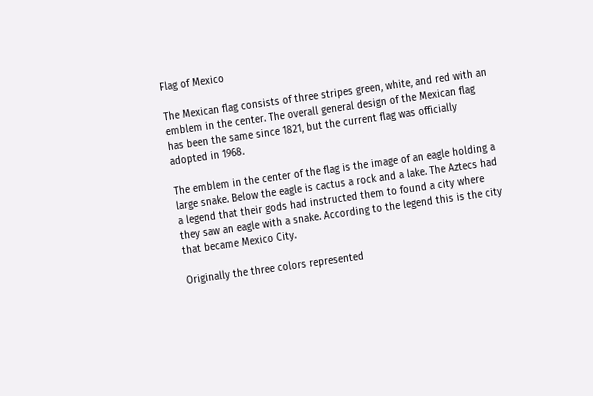Flag of Mexico

The Mexican flag consists of three stripes green, white, and red with an emblem in the center. The overall general design of the Mexican flag has been the same since 1821, but the current flag was officially adopted in 1968.

The emblem in the center of the flag is the image of an eagle holding a large snake. Below the eagle is cactus a rock and a lake. The Aztecs had a legend that their gods had instructed them to found a city where they saw an eagle with a snake. According to the legend this is the city that became Mexico City.

Originally the three colors represented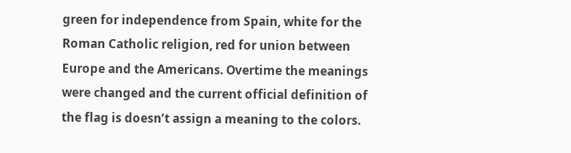green for independence from Spain, white for the Roman Catholic religion, red for union between Europe and the Americans. Overtime the meanings were changed and the current official definition of the flag is doesn’t assign a meaning to the colors.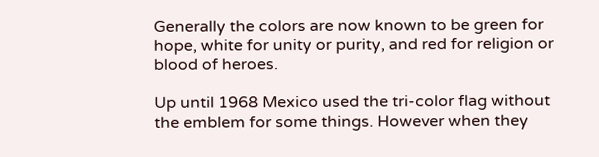Generally the colors are now known to be green for hope, white for unity or purity, and red for religion or blood of heroes.

Up until 1968 Mexico used the tri-color flag without the emblem for some things. However when they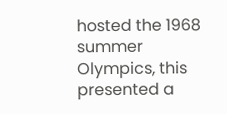hosted the 1968 summer Olympics, this presented a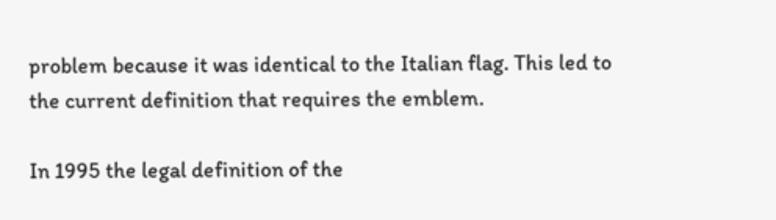problem because it was identical to the Italian flag. This led to the current definition that requires the emblem.

In 1995 the legal definition of the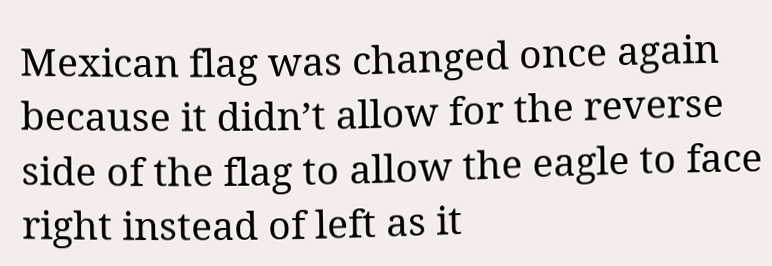Mexican flag was changed once again because it didn’t allow for the reverse side of the flag to allow the eagle to face right instead of left as it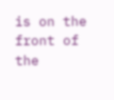is on the front of the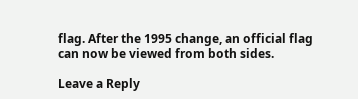flag. After the 1995 change, an official flag can now be viewed from both sides.

Leave a Reply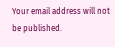Your email address will not be published.